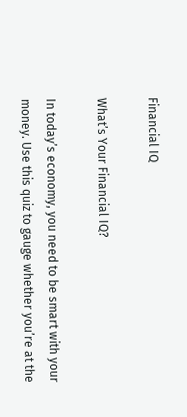Financial IQ

What’s Your Financial IQ?

In today’s economy, you need to be smart with your money. Use this quiz to gauge whether you’re at the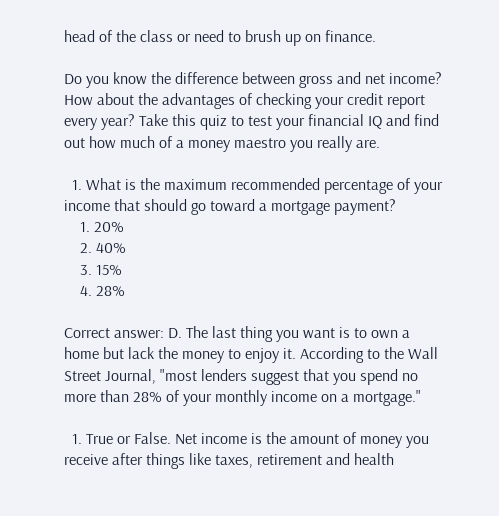head of the class or need to brush up on finance.

Do you know the difference between gross and net income? How about the advantages of checking your credit report every year? Take this quiz to test your financial IQ and find out how much of a money maestro you really are.

  1. What is the maximum recommended percentage of your income that should go toward a mortgage payment?
    1. 20%
    2. 40%
    3. 15%
    4. 28%

Correct answer: D. The last thing you want is to own a home but lack the money to enjoy it. According to the Wall Street Journal, "most lenders suggest that you spend no more than 28% of your monthly income on a mortgage."

  1. True or False. Net income is the amount of money you receive after things like taxes, retirement and health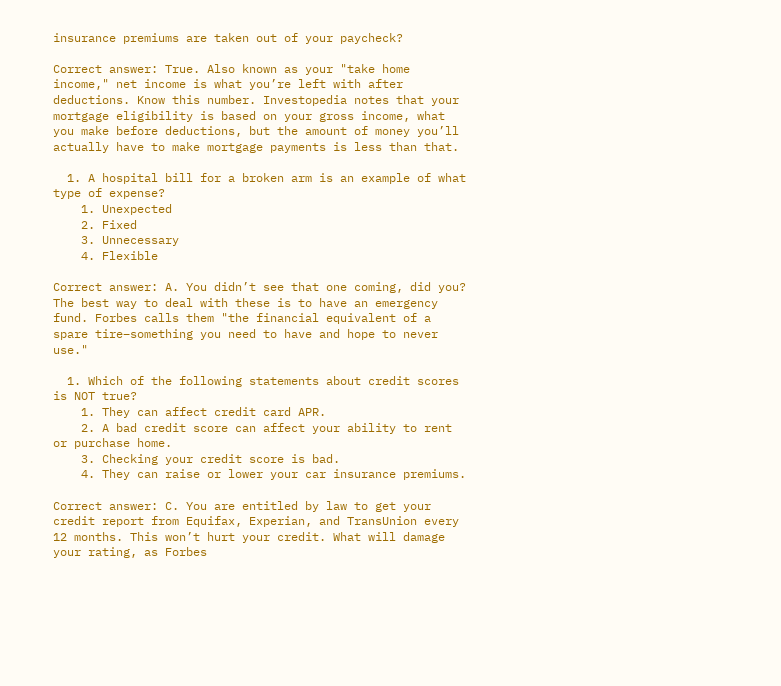insurance premiums are taken out of your paycheck?

Correct answer: True. Also known as your "take home income," net income is what you’re left with after deductions. Know this number. Investopedia notes that your mortgage eligibility is based on your gross income, what you make before deductions, but the amount of money you’ll actually have to make mortgage payments is less than that.

  1. A hospital bill for a broken arm is an example of what type of expense?
    1. Unexpected
    2. Fixed
    3. Unnecessary
    4. Flexible

Correct answer: A. You didn’t see that one coming, did you? The best way to deal with these is to have an emergency fund. Forbes calls them "the financial equivalent of a spare tire–something you need to have and hope to never use."

  1. Which of the following statements about credit scores is NOT true?
    1. They can affect credit card APR.
    2. A bad credit score can affect your ability to rent or purchase home.
    3. Checking your credit score is bad.
    4. They can raise or lower your car insurance premiums.

Correct answer: C. You are entitled by law to get your credit report from Equifax, Experian, and TransUnion every 12 months. This won’t hurt your credit. What will damage your rating, as Forbes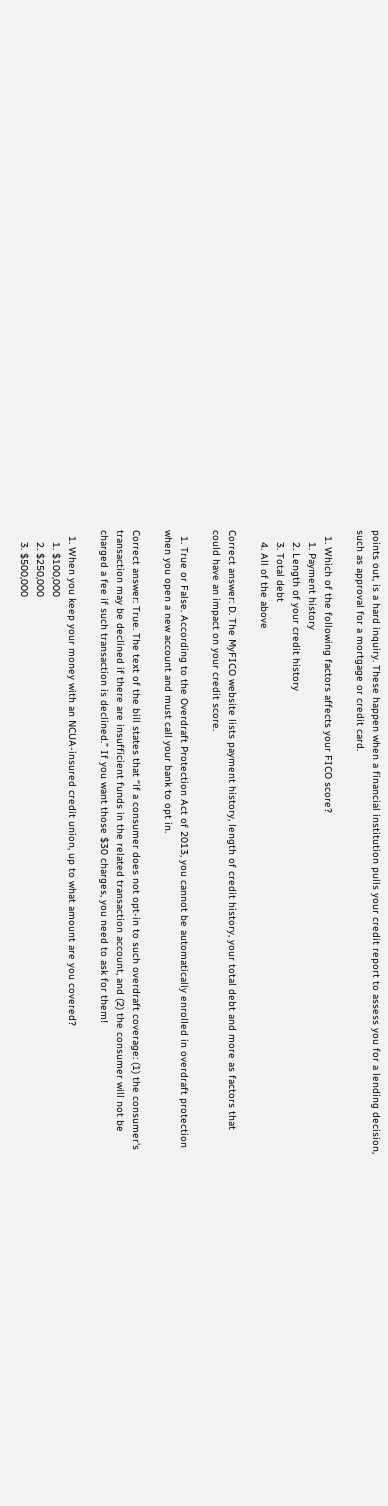points out, is a hard inquiry. These happen when a financial institution pulls your credit report to assess you for a lending decision, such as approval for a mortgage or credit card.

  1. Which of the following factors affects your FICO score?
    1. Payment history
    2. Length of your credit history
    3. Total debt
    4. All of the above

Correct answer: D. The MyFICO website lists payment history, length of credit history, your total debt and more as factors that could have an impact on your credit score.

  1. True or False. According to the Overdraft Protection Act of 2013, you cannot be automatically enrolled in overdraft protection when you open a new account and must call your bank to opt in.

Correct answer: True. The text of the bill states that “if a consumer does not opt-in to such overdraft coverage: (1) the consumer's transaction may be declined if there are insufficient funds in the related transaction account, and (2) the consumer will not be charged a fee if such transaction is declined.” If you want those $30 charges, you need to ask for them!

  1. When you keep your money with an NCUA-insured credit union, up to what amount are you covered?
    1. $100,000
    2. $250,000
    3. $500,000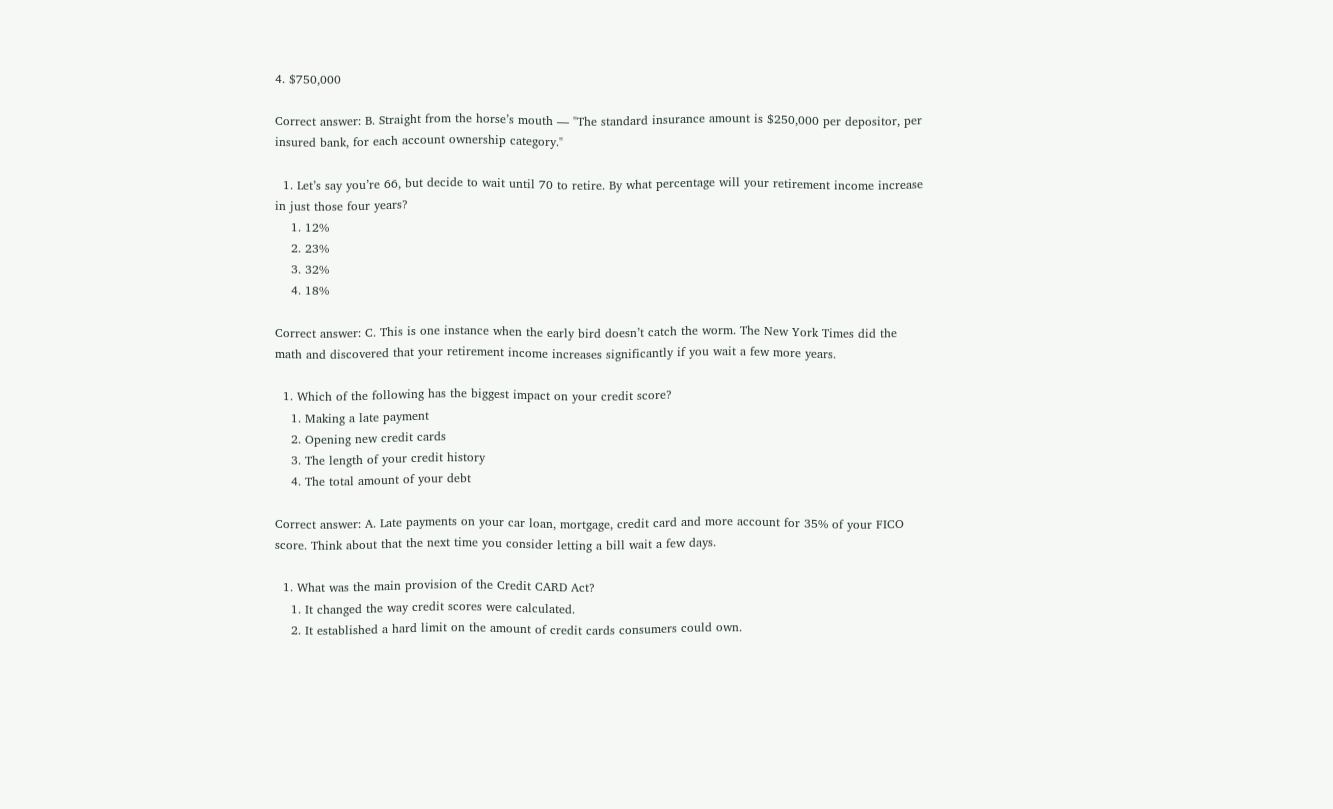4. $750,000

Correct answer: B. Straight from the horse’s mouth — "The standard insurance amount is $250,000 per depositor, per insured bank, for each account ownership category."

  1. Let’s say you’re 66, but decide to wait until 70 to retire. By what percentage will your retirement income increase in just those four years?
    1. 12%
    2. 23%
    3. 32%
    4. 18%

Correct answer: C. This is one instance when the early bird doesn’t catch the worm. The New York Times did the math and discovered that your retirement income increases significantly if you wait a few more years.

  1. Which of the following has the biggest impact on your credit score?
    1. Making a late payment
    2. Opening new credit cards
    3. The length of your credit history
    4. The total amount of your debt

Correct answer: A. Late payments on your car loan, mortgage, credit card and more account for 35% of your FICO score. Think about that the next time you consider letting a bill wait a few days.

  1. What was the main provision of the Credit CARD Act?
    1. It changed the way credit scores were calculated.
    2. It established a hard limit on the amount of credit cards consumers could own.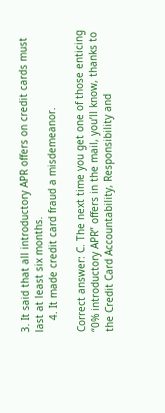3. It said that all introductory APR offers on credit cards must last at least six months.
    4. It made credit card fraud a misdemeanor.

Correct answer: C. The next time you get one of those enticing “0% introductory APR” offers in the mail, you’ll know, thanks to the Credit Card Accountability, Responsibility and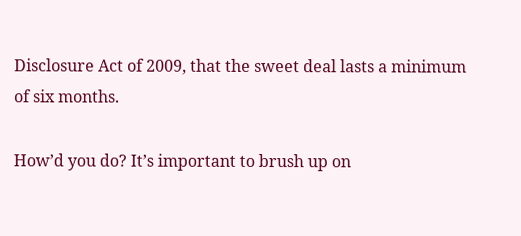Disclosure Act of 2009, that the sweet deal lasts a minimum of six months.

How’d you do? It’s important to brush up on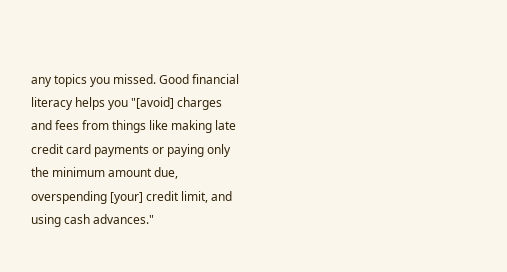any topics you missed. Good financial literacy helps you "[avoid] charges and fees from things like making late credit card payments or paying only the minimum amount due, overspending [your] credit limit, and using cash advances."